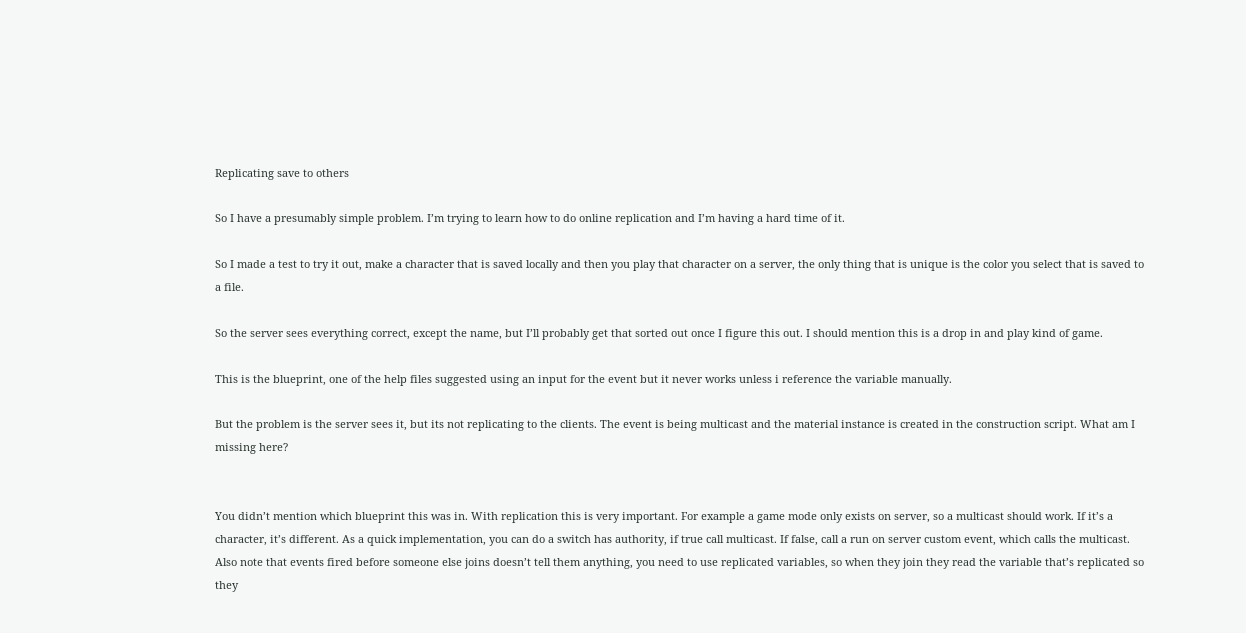Replicating save to others

So I have a presumably simple problem. I’m trying to learn how to do online replication and I’m having a hard time of it.

So I made a test to try it out, make a character that is saved locally and then you play that character on a server, the only thing that is unique is the color you select that is saved to a file.

So the server sees everything correct, except the name, but I’ll probably get that sorted out once I figure this out. I should mention this is a drop in and play kind of game.

This is the blueprint, one of the help files suggested using an input for the event but it never works unless i reference the variable manually.

But the problem is the server sees it, but its not replicating to the clients. The event is being multicast and the material instance is created in the construction script. What am I missing here?


You didn’t mention which blueprint this was in. With replication this is very important. For example a game mode only exists on server, so a multicast should work. If it’s a character, it’s different. As a quick implementation, you can do a switch has authority, if true call multicast. If false, call a run on server custom event, which calls the multicast. Also note that events fired before someone else joins doesn’t tell them anything, you need to use replicated variables, so when they join they read the variable that’s replicated so they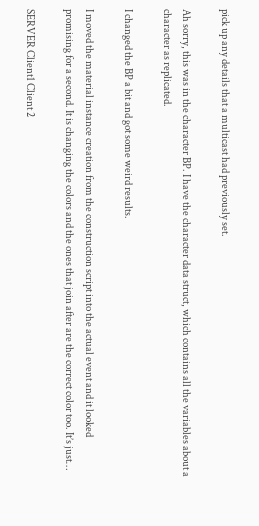pick up any details that a multicast had previously set.

Ah sorry, this was in the character BP. I have the character data struct, which contains all the variables about a character as replicated.

I changed the BP a bit and got some weird results.

I moved the material instance creation from the construction script into the actual event and it looked promising for a second. It is changing the colors and the ones that join after are the correct color too. It’s just…

SERVER Client1 Client 2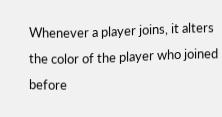Whenever a player joins, it alters the color of the player who joined before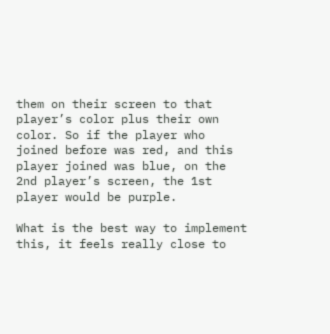them on their screen to that player’s color plus their own color. So if the player who joined before was red, and this player joined was blue, on the 2nd player’s screen, the 1st player would be purple.

What is the best way to implement this, it feels really close to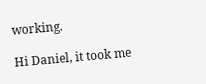working.

Hi Daniel, it took me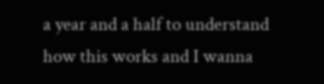a year and a half to understand how this works and I wanna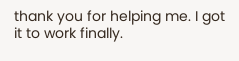thank you for helping me. I got it to work finally.